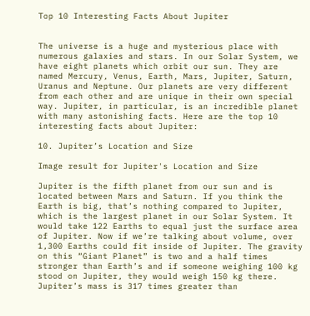Top 10 Interesting Facts About Jupiter


The universe is a huge and mysterious place with numerous galaxies and stars. In our Solar System, we have eight planets which orbit our sun. They are named Mercury, Venus, Earth, Mars, Jupiter, Saturn, Uranus and Neptune. Our planets are very different from each other and are unique in their own special way. Jupiter, in particular, is an incredible planet with many astonishing facts. Here are the top 10 interesting facts about Jupiter:

10. Jupiter’s Location and Size

Image result for Jupiter's Location and Size

Jupiter is the fifth planet from our sun and is located between Mars and Saturn. If you think the Earth is big, that’s nothing compared to Jupiter, which is the largest planet in our Solar System. It would take 122 Earths to equal just the surface area of Jupiter. Now if we’re talking about volume, over 1,300 Earths could fit inside of Jupiter. The gravity on this “Giant Planet” is two and a half times stronger than Earth’s and if someone weighing 100 kg stood on Jupiter, they would weigh 150 kg there. Jupiter’s mass is 317 times greater than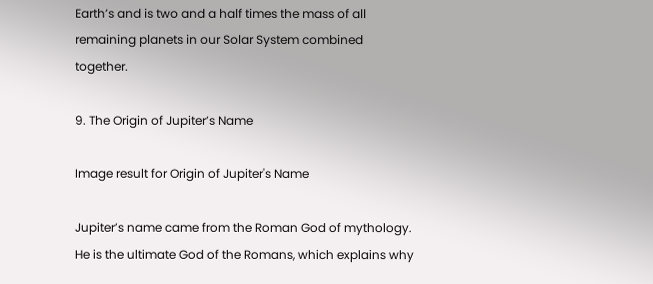Earth’s and is two and a half times the mass of all remaining planets in our Solar System combined together.

9. The Origin of Jupiter’s Name

Image result for Origin of Jupiter's Name

Jupiter’s name came from the Roman God of mythology. He is the ultimate God of the Romans, which explains why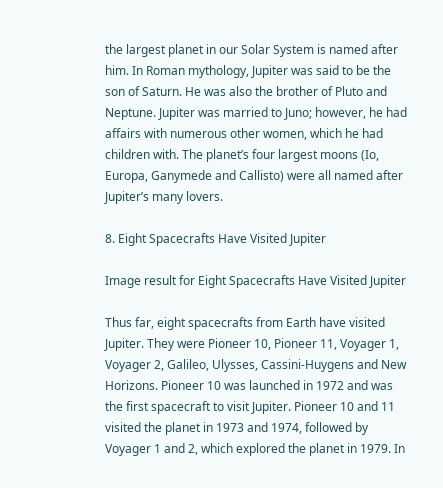the largest planet in our Solar System is named after him. In Roman mythology, Jupiter was said to be the son of Saturn. He was also the brother of Pluto and Neptune. Jupiter was married to Juno; however, he had affairs with numerous other women, which he had children with. The planet’s four largest moons (Io, Europa, Ganymede and Callisto) were all named after Jupiter’s many lovers.

8. Eight Spacecrafts Have Visited Jupiter

Image result for Eight Spacecrafts Have Visited Jupiter

Thus far, eight spacecrafts from Earth have visited Jupiter. They were Pioneer 10, Pioneer 11, Voyager 1, Voyager 2, Galileo, Ulysses, Cassini-Huygens and New Horizons. Pioneer 10 was launched in 1972 and was the first spacecraft to visit Jupiter. Pioneer 10 and 11 visited the planet in 1973 and 1974, followed by Voyager 1 and 2, which explored the planet in 1979. In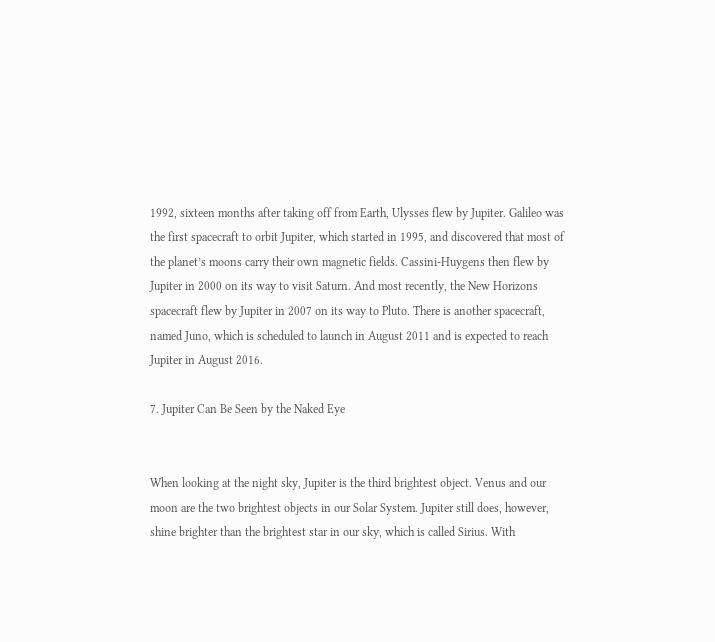1992, sixteen months after taking off from Earth, Ulysses flew by Jupiter. Galileo was the first spacecraft to orbit Jupiter, which started in 1995, and discovered that most of the planet’s moons carry their own magnetic fields. Cassini-Huygens then flew by Jupiter in 2000 on its way to visit Saturn. And most recently, the New Horizons spacecraft flew by Jupiter in 2007 on its way to Pluto. There is another spacecraft, named Juno, which is scheduled to launch in August 2011 and is expected to reach Jupiter in August 2016.

7. Jupiter Can Be Seen by the Naked Eye


When looking at the night sky, Jupiter is the third brightest object. Venus and our moon are the two brightest objects in our Solar System. Jupiter still does, however, shine brighter than the brightest star in our sky, which is called Sirius. With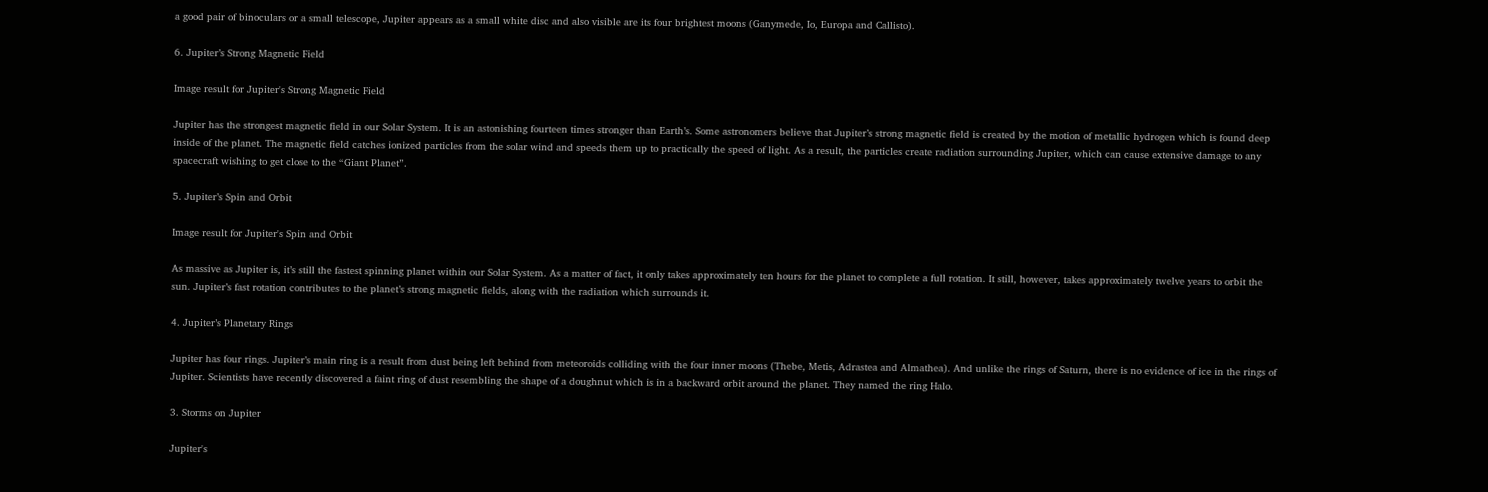a good pair of binoculars or a small telescope, Jupiter appears as a small white disc and also visible are its four brightest moons (Ganymede, Io, Europa and Callisto).

6. Jupiter’s Strong Magnetic Field

Image result for Jupiter's Strong Magnetic Field

Jupiter has the strongest magnetic field in our Solar System. It is an astonishing fourteen times stronger than Earth’s. Some astronomers believe that Jupiter’s strong magnetic field is created by the motion of metallic hydrogen which is found deep inside of the planet. The magnetic field catches ionized particles from the solar wind and speeds them up to practically the speed of light. As a result, the particles create radiation surrounding Jupiter, which can cause extensive damage to any spacecraft wishing to get close to the “Giant Planet”.

5. Jupiter’s Spin and Orbit

Image result for Jupiter's Spin and Orbit

As massive as Jupiter is, it’s still the fastest spinning planet within our Solar System. As a matter of fact, it only takes approximately ten hours for the planet to complete a full rotation. It still, however, takes approximately twelve years to orbit the sun. Jupiter’s fast rotation contributes to the planet’s strong magnetic fields, along with the radiation which surrounds it.

4. Jupiter’s Planetary Rings

Jupiter has four rings. Jupiter’s main ring is a result from dust being left behind from meteoroids colliding with the four inner moons (Thebe, Metis, Adrastea and Almathea). And unlike the rings of Saturn, there is no evidence of ice in the rings of Jupiter. Scientists have recently discovered a faint ring of dust resembling the shape of a doughnut which is in a backward orbit around the planet. They named the ring Halo.

3. Storms on Jupiter

Jupiter's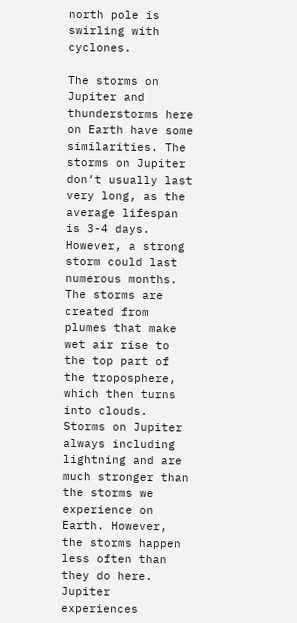north pole is swirling with cyclones.

The storms on Jupiter and thunderstorms here on Earth have some similarities. The storms on Jupiter don’t usually last very long, as the average lifespan is 3-4 days. However, a strong storm could last numerous months. The storms are created from plumes that make wet air rise to the top part of the troposphere, which then turns into clouds. Storms on Jupiter always including lightning and are much stronger than the storms we experience on Earth. However, the storms happen less often than they do here. Jupiter experiences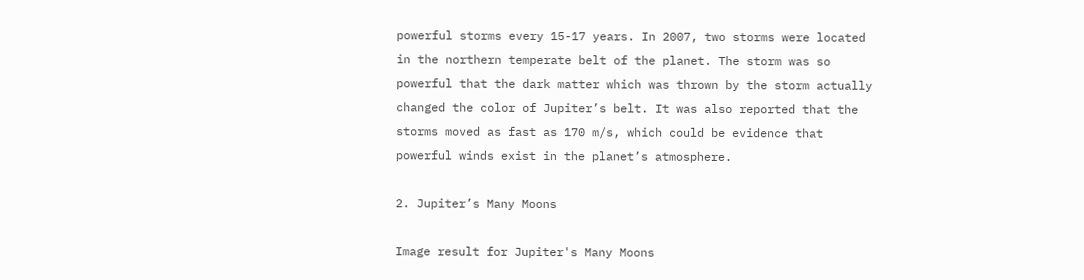powerful storms every 15-17 years. In 2007, two storms were located in the northern temperate belt of the planet. The storm was so powerful that the dark matter which was thrown by the storm actually changed the color of Jupiter’s belt. It was also reported that the storms moved as fast as 170 m/s, which could be evidence that powerful winds exist in the planet’s atmosphere.

2. Jupiter’s Many Moons

Image result for Jupiter's Many Moons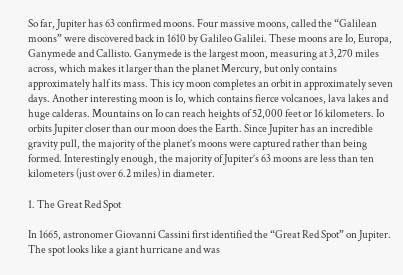So far, Jupiter has 63 confirmed moons. Four massive moons, called the “Galilean moons” were discovered back in 1610 by Galileo Galilei. These moons are Io, Europa, Ganymede and Callisto. Ganymede is the largest moon, measuring at 3,270 miles across, which makes it larger than the planet Mercury, but only contains approximately half its mass. This icy moon completes an orbit in approximately seven days. Another interesting moon is Io, which contains fierce volcanoes, lava lakes and huge calderas. Mountains on Io can reach heights of 52,000 feet or 16 kilometers. Io orbits Jupiter closer than our moon does the Earth. Since Jupiter has an incredible gravity pull, the majority of the planet’s moons were captured rather than being formed. Interestingly enough, the majority of Jupiter’s 63 moons are less than ten kilometers (just over 6.2 miles) in diameter.

1. The Great Red Spot

In 1665, astronomer Giovanni Cassini first identified the “Great Red Spot” on Jupiter. The spot looks like a giant hurricane and was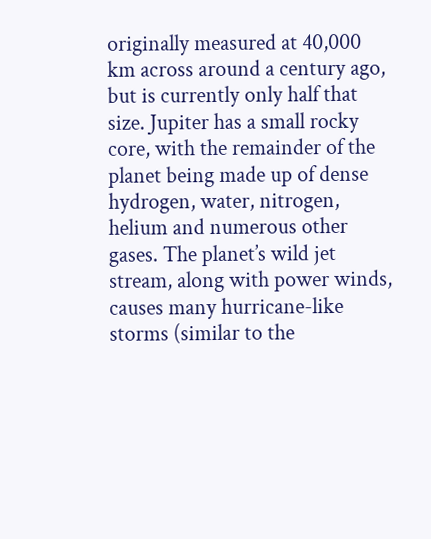originally measured at 40,000 km across around a century ago, but is currently only half that size. Jupiter has a small rocky core, with the remainder of the planet being made up of dense hydrogen, water, nitrogen, helium and numerous other gases. The planet’s wild jet stream, along with power winds, causes many hurricane-like storms (similar to the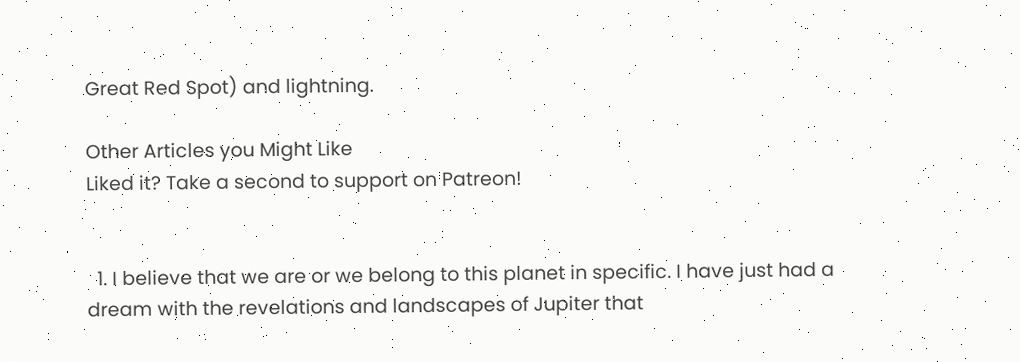Great Red Spot) and lightning.

Other Articles you Might Like
Liked it? Take a second to support on Patreon!


  1. I believe that we are or we belong to this planet in specific. I have just had a dream with the revelations and landscapes of Jupiter that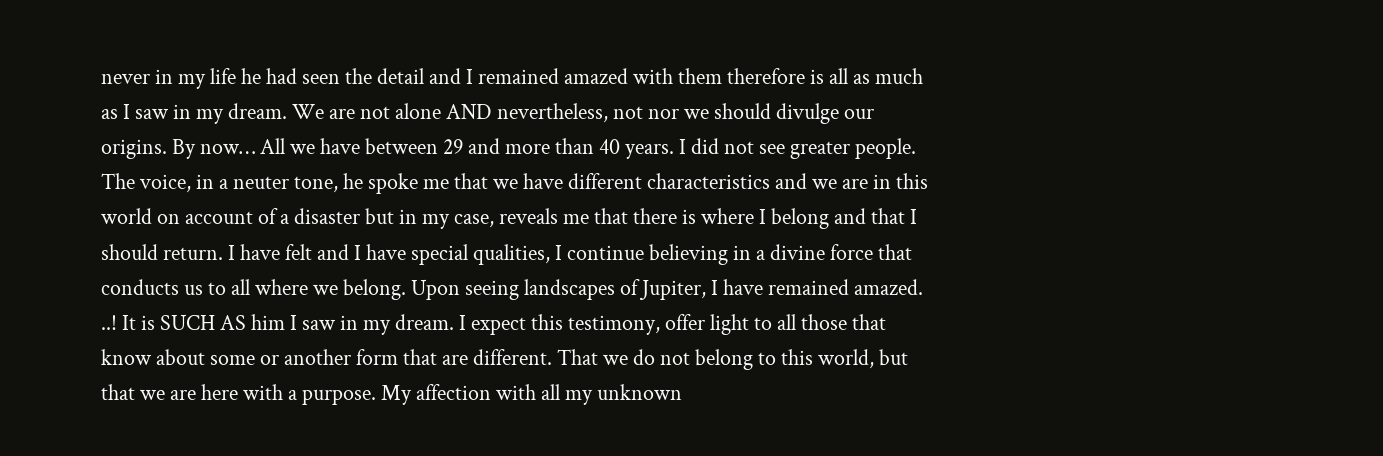never in my life he had seen the detail and I remained amazed with them therefore is all as much as I saw in my dream. We are not alone AND nevertheless, not nor we should divulge our origins. By now… All we have between 29 and more than 40 years. I did not see greater people. The voice, in a neuter tone, he spoke me that we have different characteristics and we are in this world on account of a disaster but in my case, reveals me that there is where I belong and that I should return. I have felt and I have special qualities, I continue believing in a divine force that conducts us to all where we belong. Upon seeing landscapes of Jupiter, I have remained amazed. ..! It is SUCH AS him I saw in my dream. I expect this testimony, offer light to all those that know about some or another form that are different. That we do not belong to this world, but that we are here with a purpose. My affection with all my unknown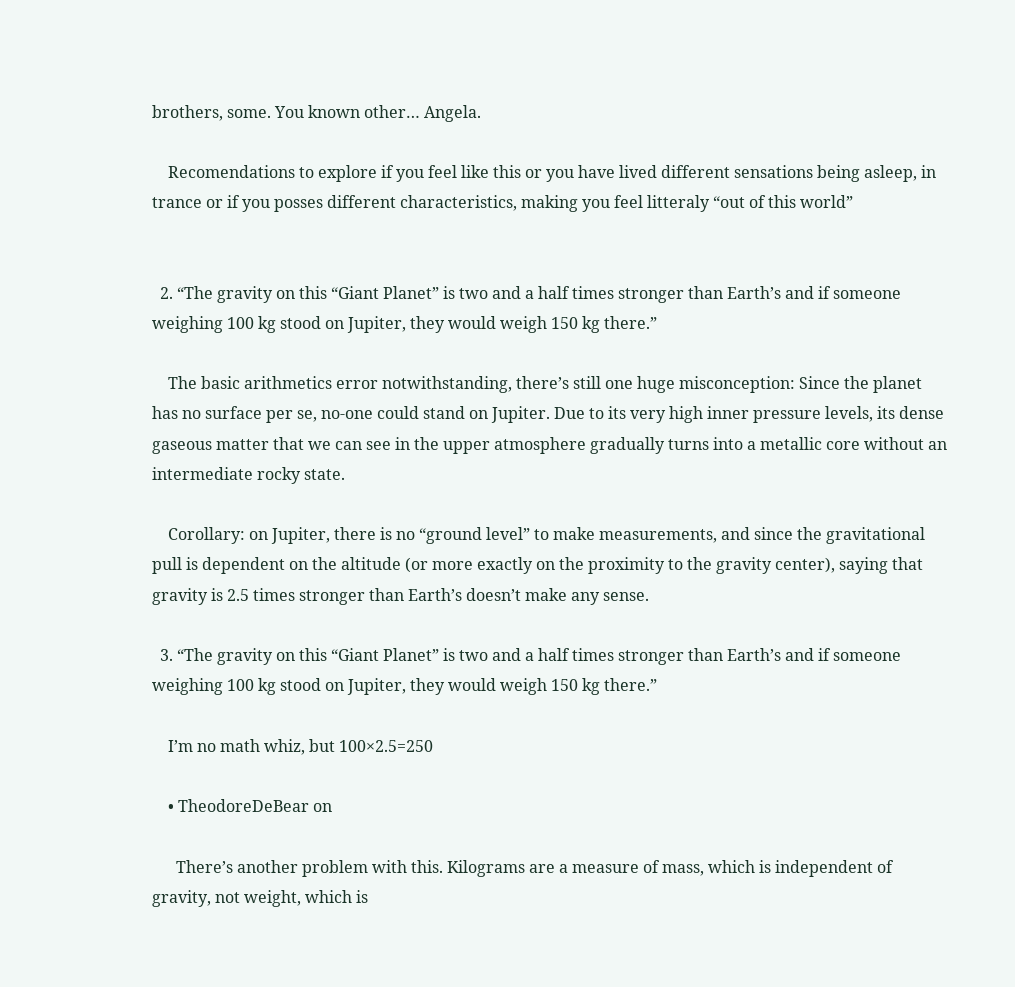brothers, some. You known other… Angela.

    Recomendations to explore if you feel like this or you have lived different sensations being asleep, in trance or if you posses different characteristics, making you feel litteraly “out of this world”


  2. “The gravity on this “Giant Planet” is two and a half times stronger than Earth’s and if someone weighing 100 kg stood on Jupiter, they would weigh 150 kg there.”

    The basic arithmetics error notwithstanding, there’s still one huge misconception: Since the planet has no surface per se, no-one could stand on Jupiter. Due to its very high inner pressure levels, its dense gaseous matter that we can see in the upper atmosphere gradually turns into a metallic core without an intermediate rocky state.

    Corollary: on Jupiter, there is no “ground level” to make measurements, and since the gravitational pull is dependent on the altitude (or more exactly on the proximity to the gravity center), saying that gravity is 2.5 times stronger than Earth’s doesn’t make any sense.

  3. “The gravity on this “Giant Planet” is two and a half times stronger than Earth’s and if someone weighing 100 kg stood on Jupiter, they would weigh 150 kg there.”

    I’m no math whiz, but 100×2.5=250

    • TheodoreDeBear on

      There’s another problem with this. Kilograms are a measure of mass, which is independent of gravity, not weight, which is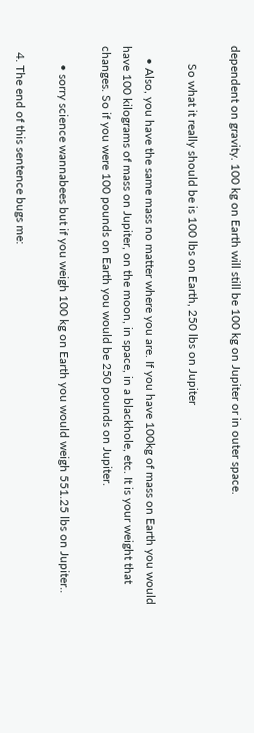dependent on gravity. 100 kg on Earth will still be 100 kg on Jupiter or in outer space.

      So what it really should be is 100 lbs on Earth, 250 lbs on Jupiter

    • Also, you have the same mass no matter where you are. If you have 100kg of mass on Earth you would have 100 kilograms of mass on Jupiter, on the moon, in space, in a blackhole, etc. It is your weight that changes. So if you were 100 pounds on Earth you would be 250 pounds on Jupiter.

      • sorry science wannabees but if you weigh 100 kg on Earth you would weigh 551.25 lbs on Jupiter..

  4. The end of this sentence bugs me: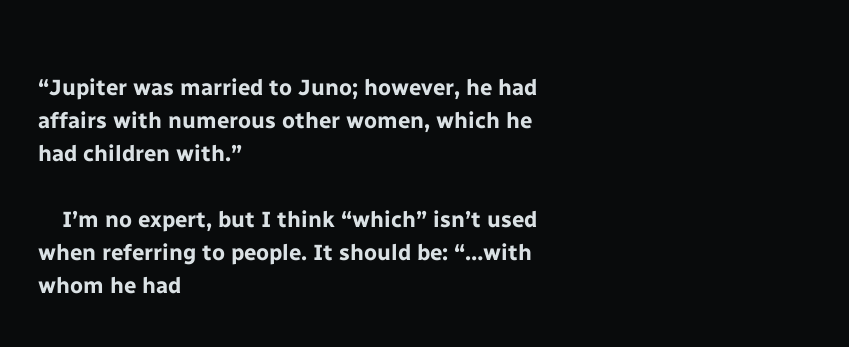“Jupiter was married to Juno; however, he had affairs with numerous other women, which he had children with.”

    I’m no expert, but I think “which” isn’t used when referring to people. It should be: “…with whom he had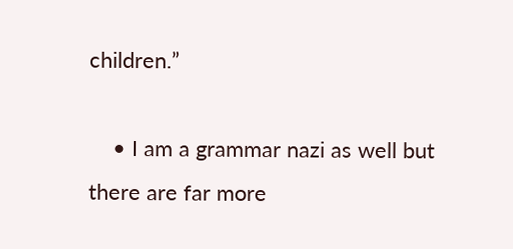children.”

    • I am a grammar nazi as well but there are far more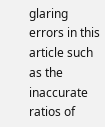glaring errors in this article such as the inaccurate ratios of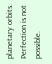planetary orbits. Perfection is not possible.